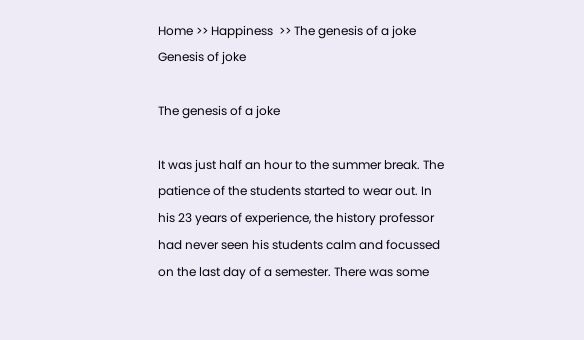Home >> Happiness  >> The genesis of a joke
Genesis of joke

The genesis of a joke

It was just half an hour to the summer break. The patience of the students started to wear out. In his 23 years of experience, the history professor had never seen his students calm and focussed on the last day of a semester. There was some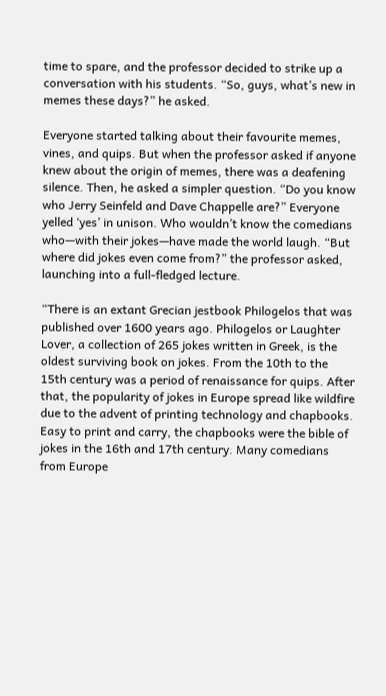time to spare, and the professor decided to strike up a conversation with his students. “So, guys, what’s new in memes these days?” he asked.

Everyone started talking about their favourite memes, vines, and quips. But when the professor asked if anyone knew about the origin of memes, there was a deafening silence. Then, he asked a simpler question. “Do you know who Jerry Seinfeld and Dave Chappelle are?” Everyone yelled ‘yes’ in unison. Who wouldn’t know the comedians who—with their jokes—have made the world laugh. “But where did jokes even come from?” the professor asked, launching into a full-fledged lecture.

“There is an extant Grecian jestbook Philogelos that was published over 1600 years ago. Philogelos or Laughter Lover, a collection of 265 jokes written in Greek, is the oldest surviving book on jokes. From the 10th to the 15th century was a period of renaissance for quips. After that, the popularity of jokes in Europe spread like wildfire due to the advent of printing technology and chapbooks. Easy to print and carry, the chapbooks were the bible of jokes in the 16th and 17th century. Many comedians from Europe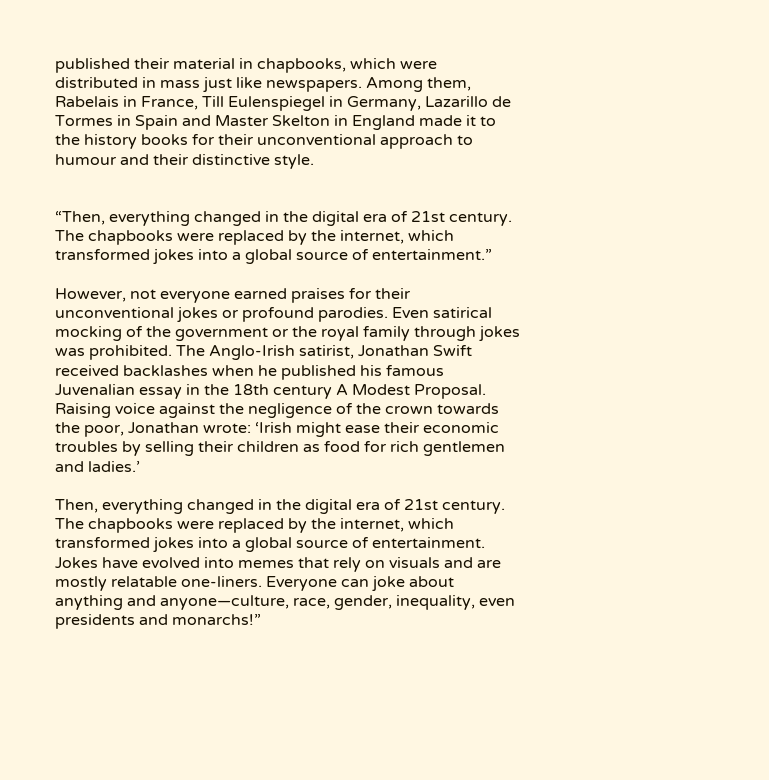published their material in chapbooks, which were distributed in mass just like newspapers. Among them, Rabelais in France, Till Eulenspiegel in Germany, Lazarillo de Tormes in Spain and Master Skelton in England made it to the history books for their unconventional approach to humour and their distinctive style.


“Then, everything changed in the digital era of 21st century. The chapbooks were replaced by the internet, which transformed jokes into a global source of entertainment.”

However, not everyone earned praises for their unconventional jokes or profound parodies. Even satirical mocking of the government or the royal family through jokes was prohibited. The Anglo-Irish satirist, Jonathan Swift received backlashes when he published his famous Juvenalian essay in the 18th century A Modest Proposal. Raising voice against the negligence of the crown towards the poor, Jonathan wrote: ‘Irish might ease their economic troubles by selling their children as food for rich gentlemen and ladies.’

Then, everything changed in the digital era of 21st century. The chapbooks were replaced by the internet, which transformed jokes into a global source of entertainment. Jokes have evolved into memes that rely on visuals and are mostly relatable one-liners. Everyone can joke about anything and anyone—culture, race, gender, inequality, even presidents and monarchs!”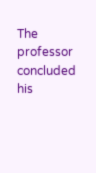The professor concluded his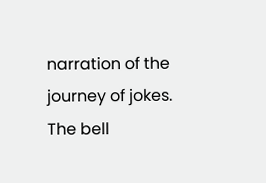narration of the journey of jokes. The bell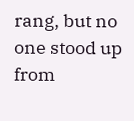rang, but no one stood up from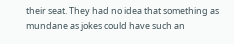their seat. They had no idea that something as mundane as jokes could have such an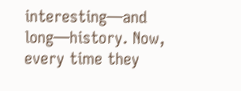interesting—and long—history. Now, every time they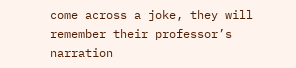come across a joke, they will remember their professor’s narration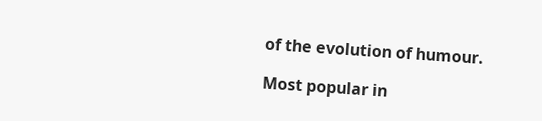of the evolution of humour.

Most popular in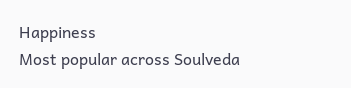Happiness
Most popular across Soulveda